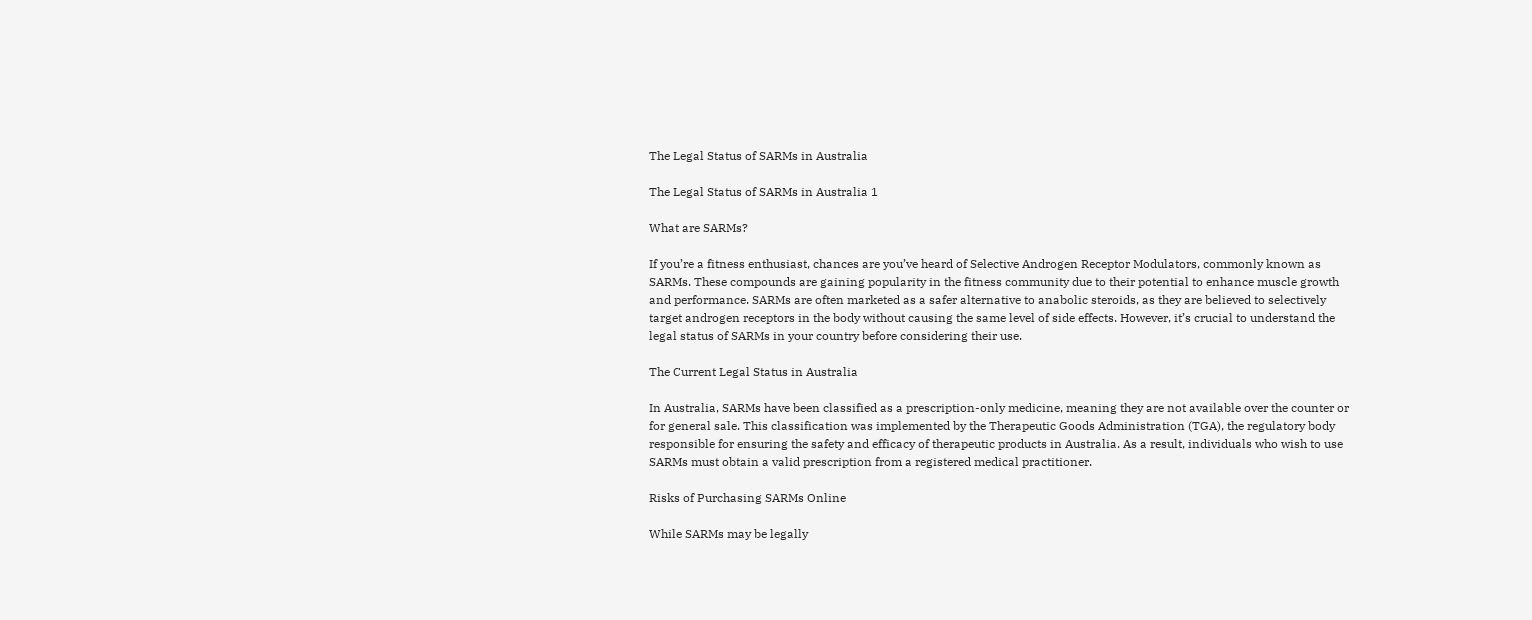The Legal Status of SARMs in Australia

The Legal Status of SARMs in Australia 1

What are SARMs?

If you’re a fitness enthusiast, chances are you’ve heard of Selective Androgen Receptor Modulators, commonly known as SARMs. These compounds are gaining popularity in the fitness community due to their potential to enhance muscle growth and performance. SARMs are often marketed as a safer alternative to anabolic steroids, as they are believed to selectively target androgen receptors in the body without causing the same level of side effects. However, it’s crucial to understand the legal status of SARMs in your country before considering their use.

The Current Legal Status in Australia

In Australia, SARMs have been classified as a prescription-only medicine, meaning they are not available over the counter or for general sale. This classification was implemented by the Therapeutic Goods Administration (TGA), the regulatory body responsible for ensuring the safety and efficacy of therapeutic products in Australia. As a result, individuals who wish to use SARMs must obtain a valid prescription from a registered medical practitioner.

Risks of Purchasing SARMs Online

While SARMs may be legally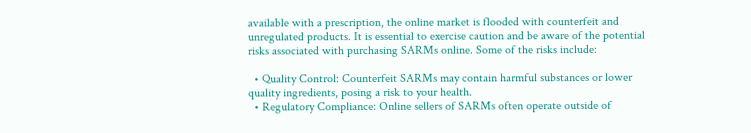available with a prescription, the online market is flooded with counterfeit and unregulated products. It is essential to exercise caution and be aware of the potential risks associated with purchasing SARMs online. Some of the risks include:

  • Quality Control: Counterfeit SARMs may contain harmful substances or lower quality ingredients, posing a risk to your health.
  • Regulatory Compliance: Online sellers of SARMs often operate outside of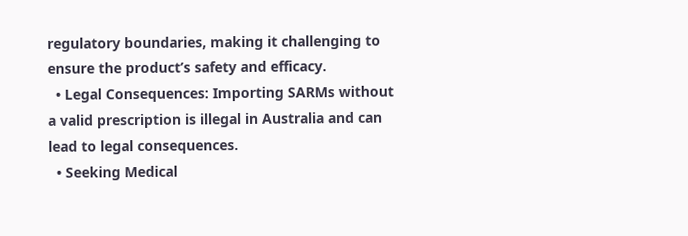regulatory boundaries, making it challenging to ensure the product’s safety and efficacy.
  • Legal Consequences: Importing SARMs without a valid prescription is illegal in Australia and can lead to legal consequences.
  • Seeking Medical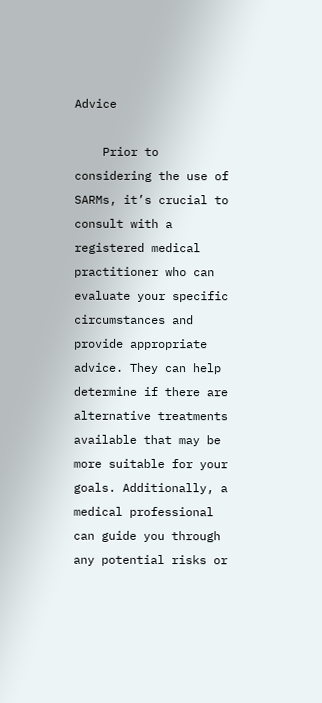Advice

    Prior to considering the use of SARMs, it’s crucial to consult with a registered medical practitioner who can evaluate your specific circumstances and provide appropriate advice. They can help determine if there are alternative treatments available that may be more suitable for your goals. Additionally, a medical professional can guide you through any potential risks or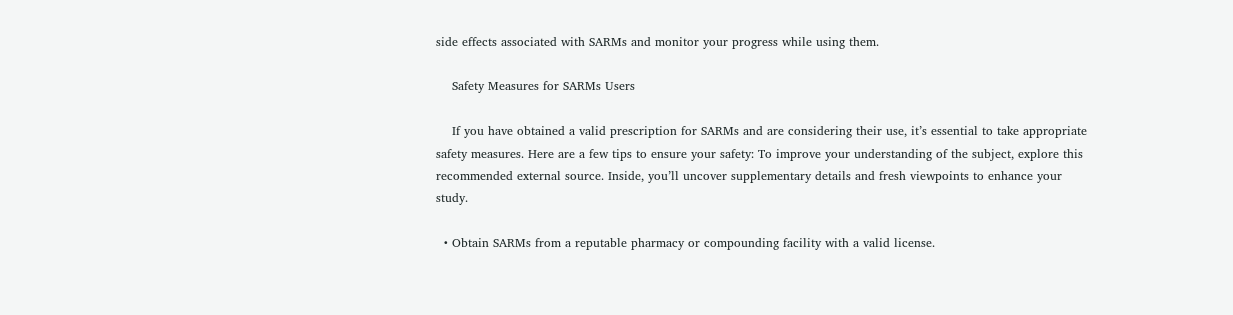side effects associated with SARMs and monitor your progress while using them.

    Safety Measures for SARMs Users

    If you have obtained a valid prescription for SARMs and are considering their use, it’s essential to take appropriate safety measures. Here are a few tips to ensure your safety: To improve your understanding of the subject, explore this recommended external source. Inside, you’ll uncover supplementary details and fresh viewpoints to enhance your study.

  • Obtain SARMs from a reputable pharmacy or compounding facility with a valid license.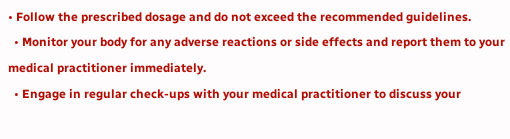• Follow the prescribed dosage and do not exceed the recommended guidelines.
  • Monitor your body for any adverse reactions or side effects and report them to your medical practitioner immediately.
  • Engage in regular check-ups with your medical practitioner to discuss your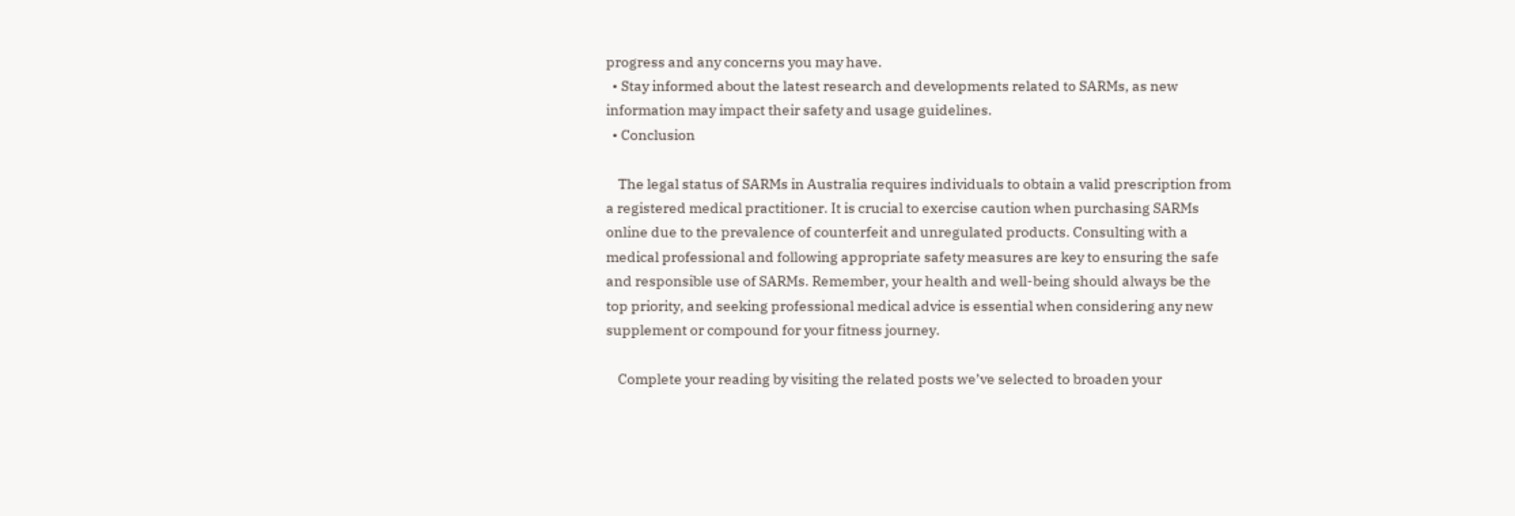progress and any concerns you may have.
  • Stay informed about the latest research and developments related to SARMs, as new information may impact their safety and usage guidelines.
  • Conclusion

    The legal status of SARMs in Australia requires individuals to obtain a valid prescription from a registered medical practitioner. It is crucial to exercise caution when purchasing SARMs online due to the prevalence of counterfeit and unregulated products. Consulting with a medical professional and following appropriate safety measures are key to ensuring the safe and responsible use of SARMs. Remember, your health and well-being should always be the top priority, and seeking professional medical advice is essential when considering any new supplement or compound for your fitness journey.

    Complete your reading by visiting the related posts we’ve selected to broaden your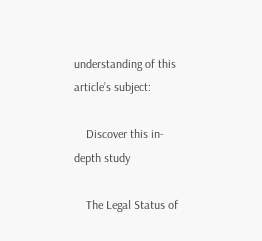understanding of this article’s subject:

    Discover this in-depth study

    The Legal Status of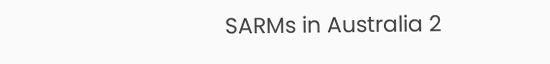SARMs in Australia 2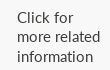Click for more related information